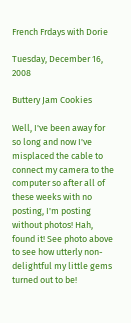French Frdays with Dorie

Tuesday, December 16, 2008

Buttery Jam Cookies

Well, I've been away for so long and now I've misplaced the cable to connect my camera to the computer so after all of these weeks with no posting, I'm posting without photos! Hah, found it! See photo above to see how utterly non-delightful my little gems turned out to be!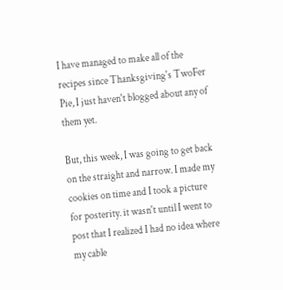I have managed to make all of the recipes since Thanksgiving's TwoFer Pie, I just haven't blogged about any of them yet.

But, this week, I was going to get back on the straight and narrow. I made my cookies on time and I took a picture for posterity. it wasn't until I went to post that I realized I had no idea where my cable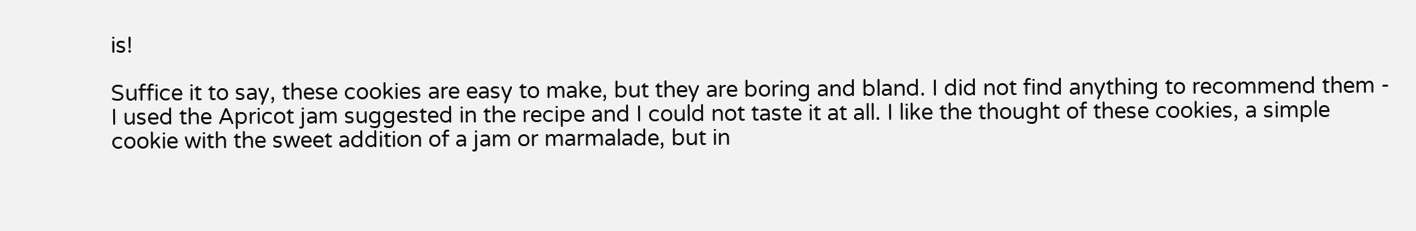is!

Suffice it to say, these cookies are easy to make, but they are boring and bland. I did not find anything to recommend them - I used the Apricot jam suggested in the recipe and I could not taste it at all. I like the thought of these cookies, a simple cookie with the sweet addition of a jam or marmalade, but in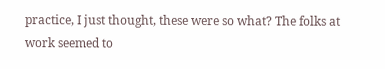practice, I just thought, these were so what? The folks at work seemed to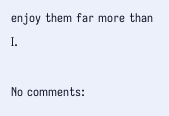enjoy them far more than I.

No comments: